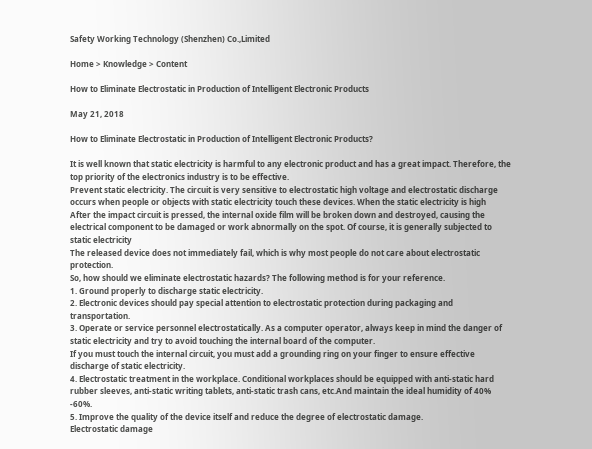Safety Working Technology (Shenzhen) Co.,Limited

Home > Knowledge > Content

How to Eliminate Electrostatic in Production of Intelligent Electronic Products

May 21, 2018

How to Eliminate Electrostatic in Production of Intelligent Electronic Products?

It is well known that static electricity is harmful to any electronic product and has a great impact. Therefore, the top priority of the electronics industry is to be effective.
Prevent static electricity. The circuit is very sensitive to electrostatic high voltage and electrostatic discharge occurs when people or objects with static electricity touch these devices. When the static electricity is high
After the impact circuit is pressed, the internal oxide film will be broken down and destroyed, causing the electrical component to be damaged or work abnormally on the spot. Of course, it is generally subjected to static electricity
The released device does not immediately fail, which is why most people do not care about electrostatic protection.
So, how should we eliminate electrostatic hazards? The following method is for your reference.
1. Ground properly to discharge static electricity.
2. Electronic devices should pay special attention to electrostatic protection during packaging and transportation.
3. Operate or service personnel electrostatically. As a computer operator, always keep in mind the danger of static electricity and try to avoid touching the internal board of the computer.
If you must touch the internal circuit, you must add a grounding ring on your finger to ensure effective discharge of static electricity.
4. Electrostatic treatment in the workplace. Conditional workplaces should be equipped with anti-static hard rubber sleeves, anti-static writing tablets, anti-static trash cans, etc.And maintain the ideal humidity of 40% -60%.
5. Improve the quality of the device itself and reduce the degree of electrostatic damage.
Electrostatic damage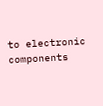to electronic components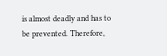is almost deadly and has to be prevented. Therefore,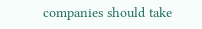companies should take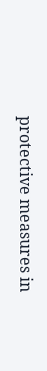protective measures in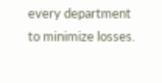every department to minimize losses.